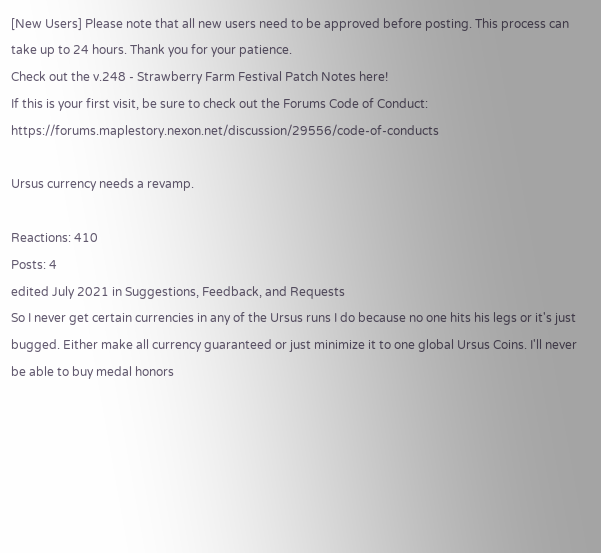[New Users] Please note that all new users need to be approved before posting. This process can take up to 24 hours. Thank you for your patience.
Check out the v.248 - Strawberry Farm Festival Patch Notes here!
If this is your first visit, be sure to check out the Forums Code of Conduct: https://forums.maplestory.nexon.net/discussion/29556/code-of-conducts

Ursus currency needs a revamp.

Reactions: 410
Posts: 4
edited July 2021 in Suggestions, Feedback, and Requests
So I never get certain currencies in any of the Ursus runs I do because no one hits his legs or it's just bugged. Either make all currency guaranteed or just minimize it to one global Ursus Coins. I'll never be able to buy medal honors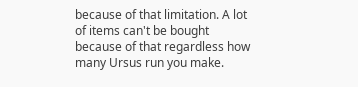because of that limitation. A lot of items can't be bought because of that regardless how many Ursus run you make.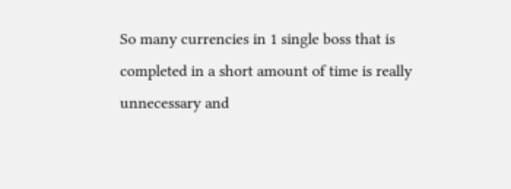So many currencies in 1 single boss that is completed in a short amount of time is really unnecessary and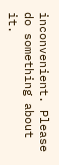inconvenient. Please do something about it.